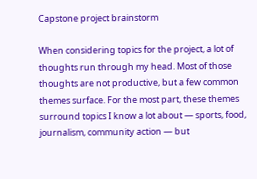Capstone project brainstorm

When considering topics for the project, a lot of thoughts run through my head. Most of those thoughts are not productive, but a few common themes surface. For the most part, these themes surround topics I know a lot about — sports, food, journalism, community action — but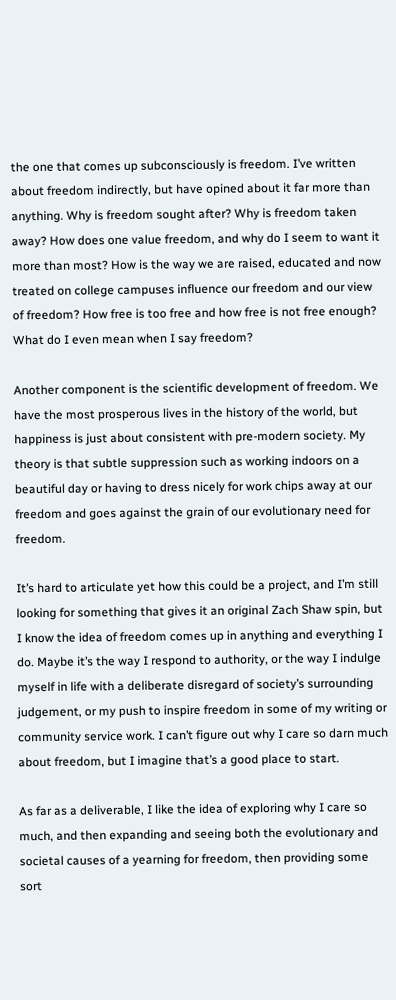the one that comes up subconsciously is freedom. I’ve written about freedom indirectly, but have opined about it far more than anything. Why is freedom sought after? Why is freedom taken away? How does one value freedom, and why do I seem to want it more than most? How is the way we are raised, educated and now treated on college campuses influence our freedom and our view of freedom? How free is too free and how free is not free enough? What do I even mean when I say freedom?

Another component is the scientific development of freedom. We have the most prosperous lives in the history of the world, but happiness is just about consistent with pre-modern society. My theory is that subtle suppression such as working indoors on a beautiful day or having to dress nicely for work chips away at our freedom and goes against the grain of our evolutionary need for freedom.

It’s hard to articulate yet how this could be a project, and I’m still looking for something that gives it an original Zach Shaw spin, but I know the idea of freedom comes up in anything and everything I do. Maybe it’s the way I respond to authority, or the way I indulge myself in life with a deliberate disregard of society’s surrounding judgement, or my push to inspire freedom in some of my writing or community service work. I can’t figure out why I care so darn much about freedom, but I imagine that’s a good place to start.

As far as a deliverable, I like the idea of exploring why I care so much, and then expanding and seeing both the evolutionary and societal causes of a yearning for freedom, then providing some sort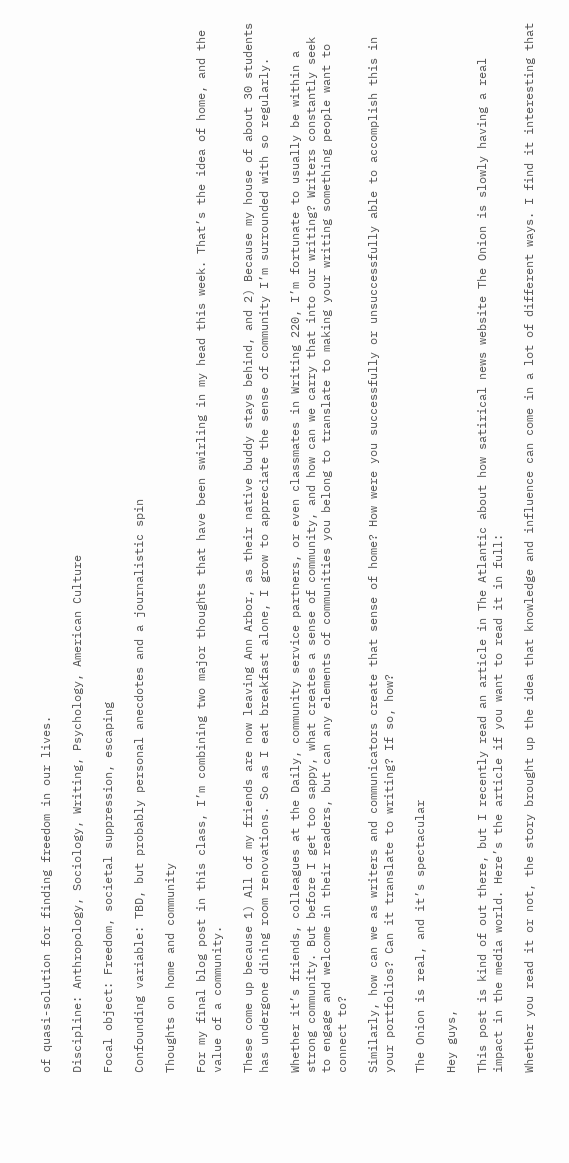of quasi-solution for finding freedom in our lives.

Discipline: Anthropology, Sociology, Writing, Psychology, American Culture

Focal object: Freedom, societal suppression, escaping

Confounding variable: TBD, but probably personal anecdotes and a journalistic spin

Thoughts on home and community

For my final blog post in this class, I’m combining two major thoughts that have been swirling in my head this week. That’s the idea of home, and the value of a community.

These come up because 1) All of my friends are now leaving Ann Arbor, as their native buddy stays behind, and 2) Because my house of about 30 students has undergone dining room renovations. So as I eat breakfast alone, I grow to appreciate the sense of community I’m surrounded with so regularly.

Whether it’s friends, colleagues at the Daily, community service partners, or even classmates in Writing 220, I’m fortunate to usually be within a strong community. But before I get too sappy, what creates a sense of community, and how can we carry that into our writing? Writers constantly seek to engage and welcome in their readers, but can any elements of communities you belong to translate to making your writing something people want to connect to?

Similarly, how can we as writers and communicators create that sense of home? How were you successfully or unsuccessfully able to accomplish this in your portfolios? Can it translate to writing? If so, how?

The Onion is real, and it’s spectacular

Hey guys,

This post is kind of out there, but I recently read an article in The Atlantic about how satirical news website The Onion is slowly having a real impact in the media world. Here’s the article if you want to read it in full:

Whether you read it or not, the story brought up the idea that knowledge and influence can come in a lot of different ways. I find it interesting that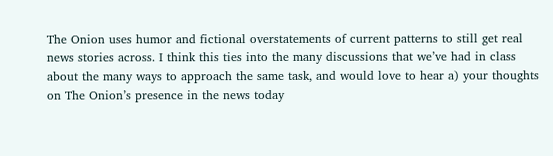The Onion uses humor and fictional overstatements of current patterns to still get real news stories across. I think this ties into the many discussions that we’ve had in class about the many ways to approach the same task, and would love to hear a) your thoughts on The Onion’s presence in the news today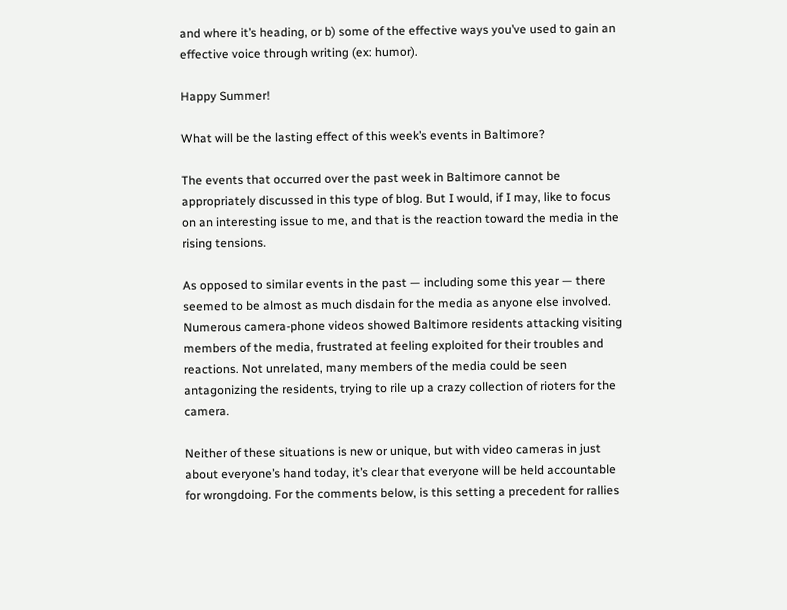and where it’s heading, or b) some of the effective ways you’ve used to gain an effective voice through writing (ex: humor).

Happy Summer!

What will be the lasting effect of this week’s events in Baltimore?

The events that occurred over the past week in Baltimore cannot be appropriately discussed in this type of blog. But I would, if I may, like to focus on an interesting issue to me, and that is the reaction toward the media in the rising tensions.

As opposed to similar events in the past — including some this year — there seemed to be almost as much disdain for the media as anyone else involved. Numerous camera-phone videos showed Baltimore residents attacking visiting members of the media, frustrated at feeling exploited for their troubles and reactions. Not unrelated, many members of the media could be seen antagonizing the residents, trying to rile up a crazy collection of rioters for the camera.

Neither of these situations is new or unique, but with video cameras in just about everyone’s hand today, it’s clear that everyone will be held accountable for wrongdoing. For the comments below, is this setting a precedent for rallies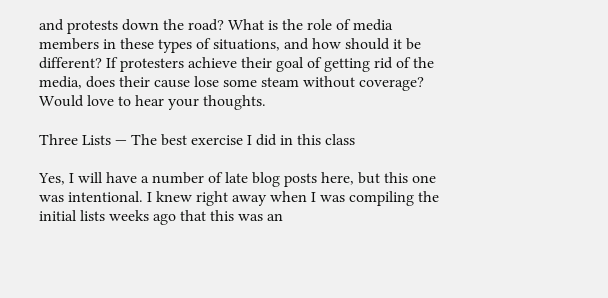and protests down the road? What is the role of media members in these types of situations, and how should it be different? If protesters achieve their goal of getting rid of the media, does their cause lose some steam without coverage? Would love to hear your thoughts.

Three Lists — The best exercise I did in this class

Yes, I will have a number of late blog posts here, but this one was intentional. I knew right away when I was compiling the initial lists weeks ago that this was an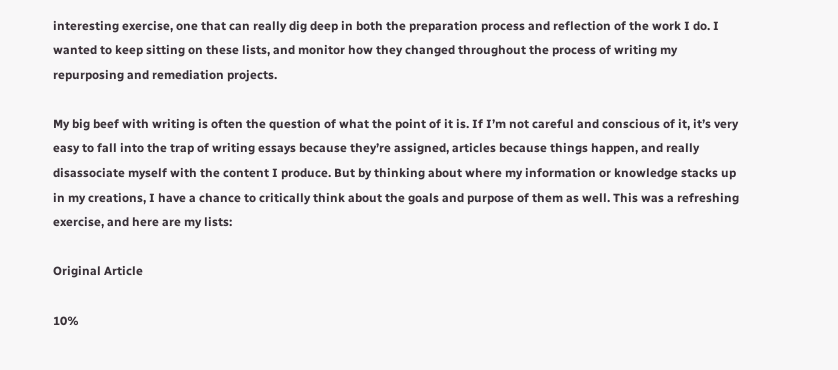interesting exercise, one that can really dig deep in both the preparation process and reflection of the work I do. I wanted to keep sitting on these lists, and monitor how they changed throughout the process of writing my repurposing and remediation projects.

My big beef with writing is often the question of what the point of it is. If I’m not careful and conscious of it, it’s very easy to fall into the trap of writing essays because they’re assigned, articles because things happen, and really disassociate myself with the content I produce. But by thinking about where my information or knowledge stacks up in my creations, I have a chance to critically think about the goals and purpose of them as well. This was a refreshing exercise, and here are my lists:

Original Article

10%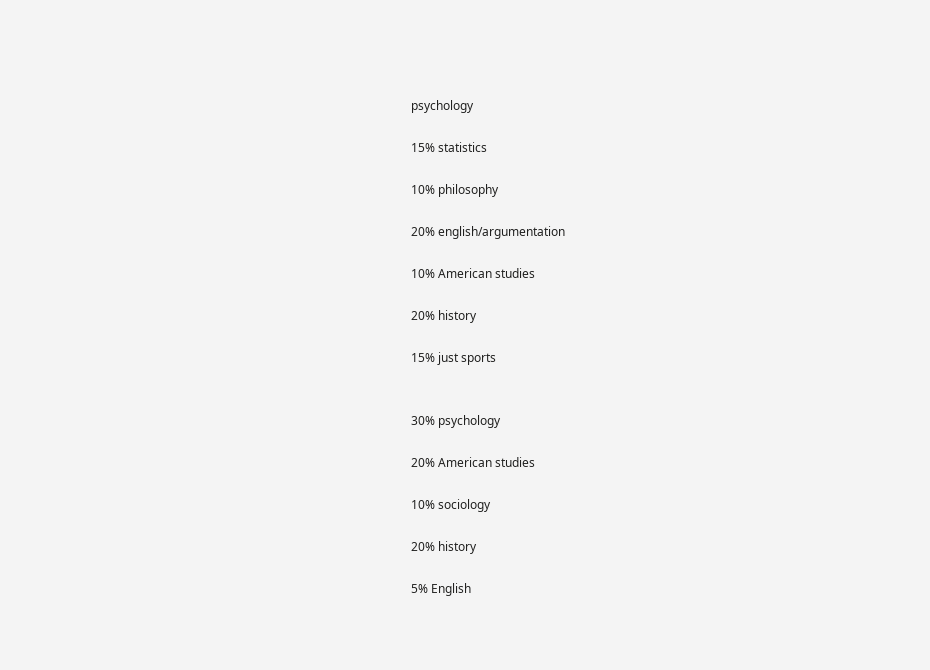psychology

15% statistics

10% philosophy

20% english/argumentation

10% American studies

20% history

15% just sports


30% psychology

20% American studies

10% sociology

20% history

5% English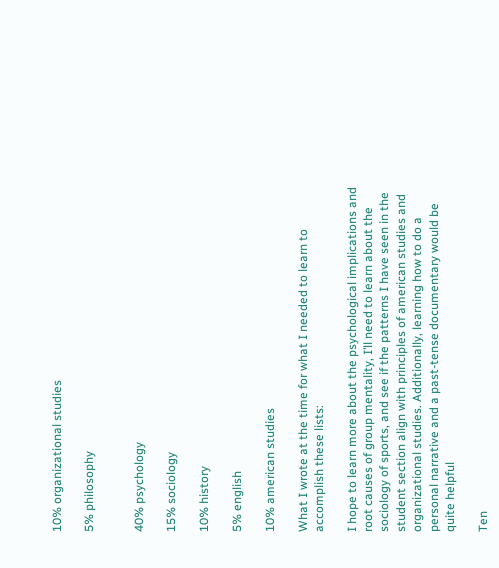10% organizational studies

5% philosophy


40% psychology

15% sociology

10% history

5% english

10% american studies

What I wrote at the time for what I needed to learn to accomplish these lists:

I hope to learn more about the psychological implications and root causes of group mentality, I’ll need to learn about the sociology of sports, and see if the patterns I have seen in the student section align with principles of american studies and organizational studies. Additionally, learning how to do a personal narrative and a past-tense documentary would be quite helpful

Ten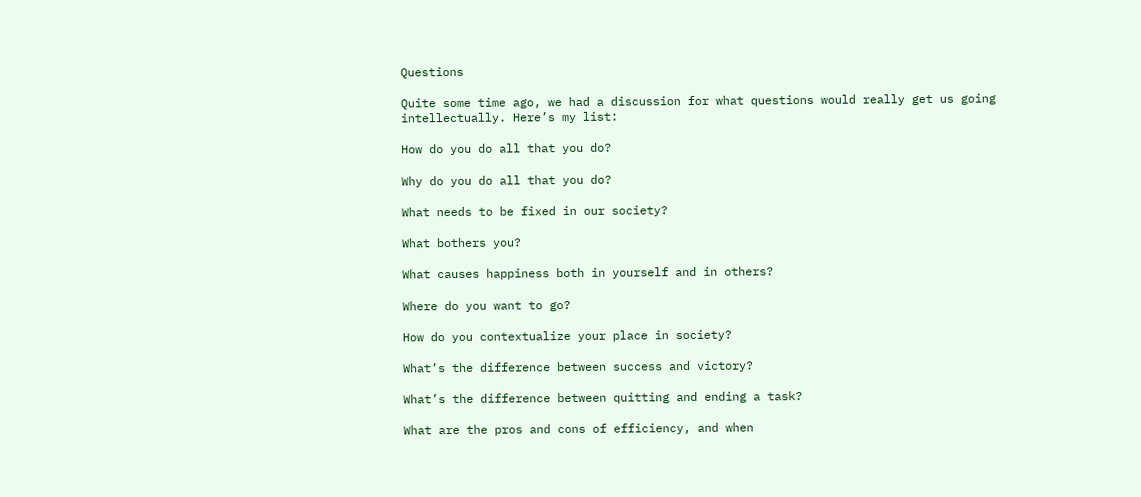Questions

Quite some time ago, we had a discussion for what questions would really get us going intellectually. Here’s my list:

How do you do all that you do?

Why do you do all that you do?

What needs to be fixed in our society?

What bothers you?

What causes happiness both in yourself and in others?

Where do you want to go?

How do you contextualize your place in society?

What’s the difference between success and victory?

What’s the difference between quitting and ending a task?

What are the pros and cons of efficiency, and when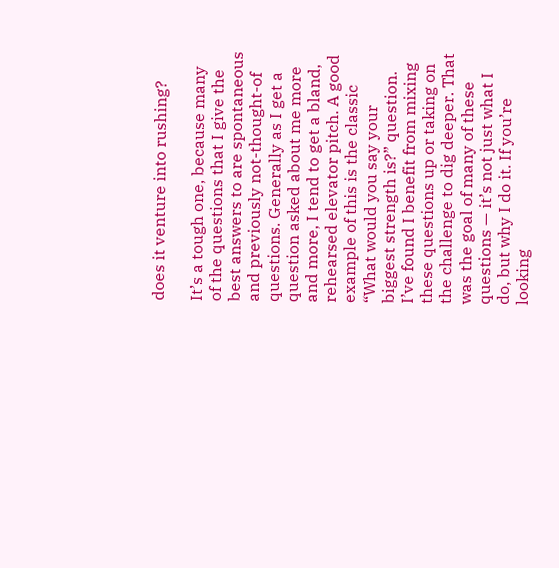does it venture into rushing?

It’s a tough one, because many of the questions that I give the best answers to are spontaneous and previously not-thought-of questions. Generally as I get a question asked about me more and more, I tend to get a bland, rehearsed elevator pitch. A good example of this is the classic “What would you say your biggest strength is?” question. I’ve found I benefit from mixing these questions up or taking on the challenge to dig deeper. That was the goal of many of these questions — it’s not just what I do, but why I do it. If you’re looking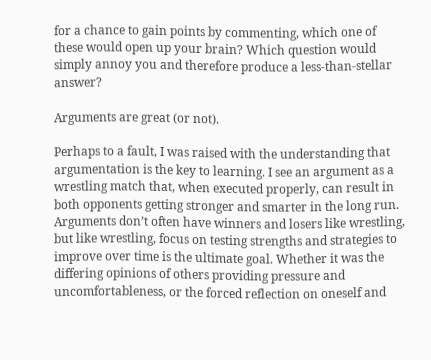for a chance to gain points by commenting, which one of these would open up your brain? Which question would simply annoy you and therefore produce a less-than-stellar answer?

Arguments are great (or not).

Perhaps to a fault, I was raised with the understanding that argumentation is the key to learning. I see an argument as a wrestling match that, when executed properly, can result in both opponents getting stronger and smarter in the long run. Arguments don’t often have winners and losers like wrestling, but like wrestling, focus on testing strengths and strategies to improve over time is the ultimate goal. Whether it was the differing opinions of others providing pressure and uncomfortableness, or the forced reflection on oneself and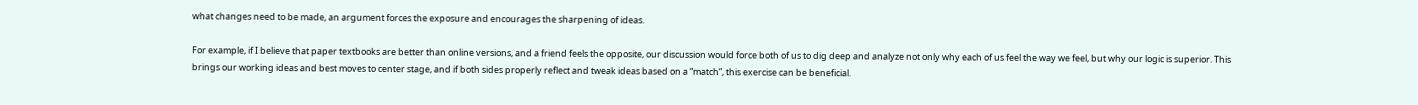what changes need to be made, an argument forces the exposure and encourages the sharpening of ideas.

For example, if I believe that paper textbooks are better than online versions, and a friend feels the opposite, our discussion would force both of us to dig deep and analyze not only why each of us feel the way we feel, but why our logic is superior. This brings our working ideas and best moves to center stage, and if both sides properly reflect and tweak ideas based on a “match”, this exercise can be beneficial.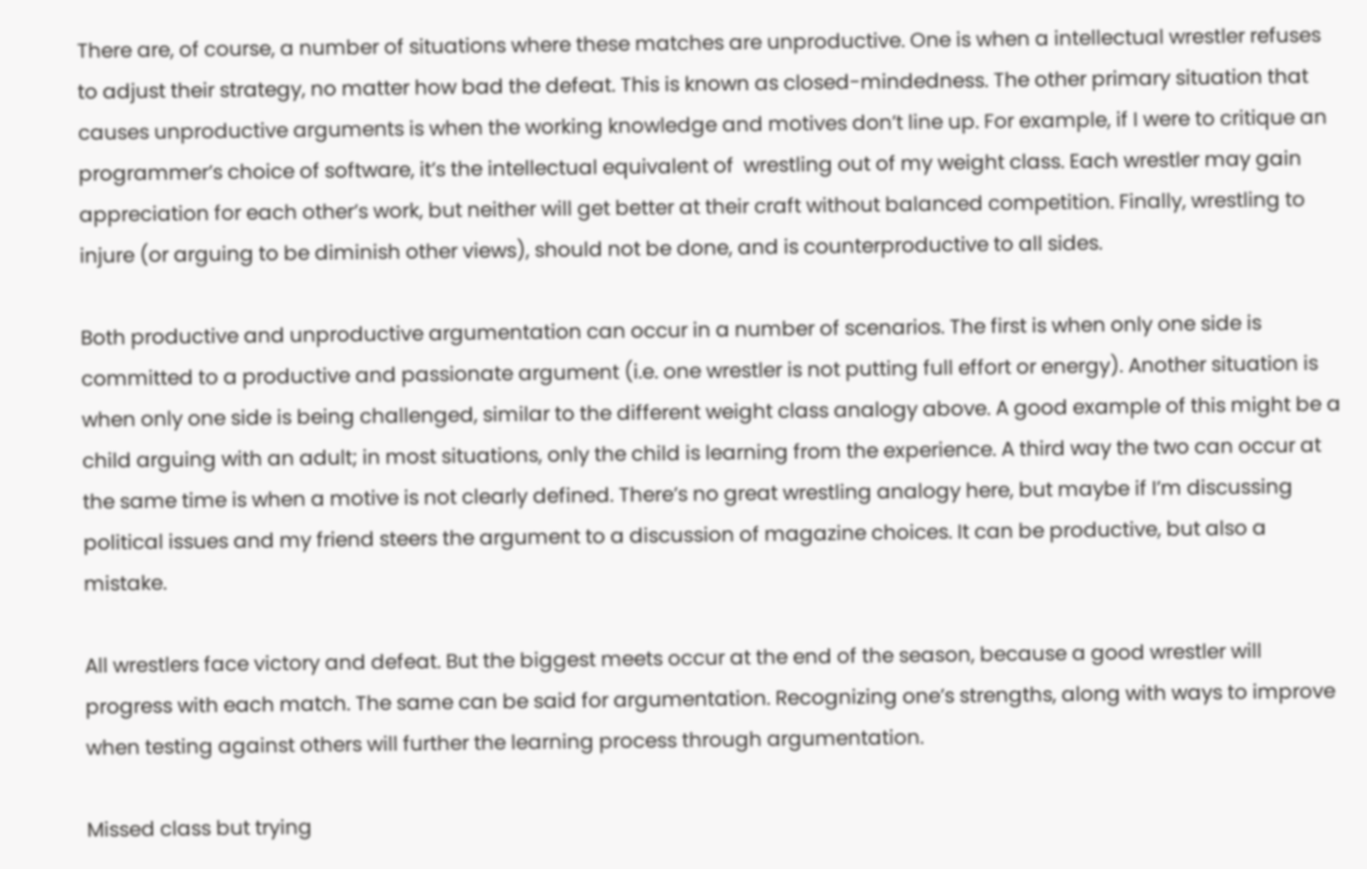There are, of course, a number of situations where these matches are unproductive. One is when a intellectual wrestler refuses to adjust their strategy, no matter how bad the defeat. This is known as closed-mindedness. The other primary situation that causes unproductive arguments is when the working knowledge and motives don’t line up. For example, if I were to critique an programmer’s choice of software, it’s the intellectual equivalent of  wrestling out of my weight class. Each wrestler may gain appreciation for each other’s work, but neither will get better at their craft without balanced competition. Finally, wrestling to injure (or arguing to be diminish other views), should not be done, and is counterproductive to all sides.

Both productive and unproductive argumentation can occur in a number of scenarios. The first is when only one side is committed to a productive and passionate argument (i.e. one wrestler is not putting full effort or energy). Another situation is when only one side is being challenged, similar to the different weight class analogy above. A good example of this might be a child arguing with an adult; in most situations, only the child is learning from the experience. A third way the two can occur at the same time is when a motive is not clearly defined. There’s no great wrestling analogy here, but maybe if I’m discussing political issues and my friend steers the argument to a discussion of magazine choices. It can be productive, but also a mistake.

All wrestlers face victory and defeat. But the biggest meets occur at the end of the season, because a good wrestler will progress with each match. The same can be said for argumentation. Recognizing one’s strengths, along with ways to improve when testing against others will further the learning process through argumentation.

Missed class but trying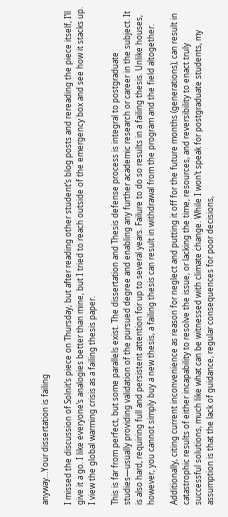anyway…Your dissertation is failing

I missed the discussion of Solnit’s piece on Thursday, but after reading other student’s blog posts and rereading the piece itself, I’ll give it a go. I like everyone’s analogies better than mine, but I tried to reach outside of the emergency box and see how it stacks up. I view the global warming crisis as a failing thesis paper.

This is far from perfect, but some parallels exist. The dissertation and Thesis defense process is integral to postgraduate studies—usually providing validation of the pursued degree and enabling any further academic research or career in the subject. It is also hard, requiring full and persistent attention for up to several years. Failure to do so results in a failing thesis. Unlike houses, however, you cannot simply buy a new thesis, a failing thesis can result in withdrawal from the program and the field altogether.

Additionally, citing current inconvenience as reason for neglect and putting it off for the future months (generations), can result in catastrophic results of either incapability to resolve the issue, or lacking the time, resources, and reversibility to enact truly successful solutions, much like what can be witnessed with climate change. While I won’t speak for postgraduate students, my assumption is that the lack of guidance, regular consequences for poor decisions,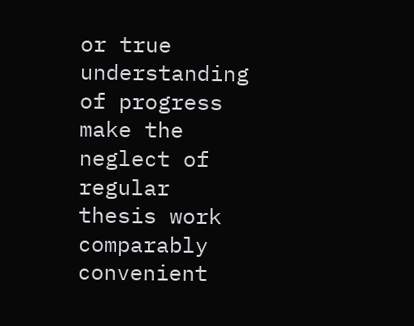or true understanding of progress make the neglect of regular thesis work comparably convenient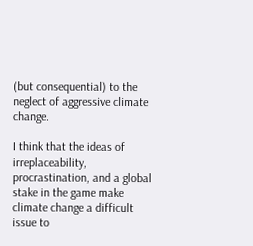(but consequential) to the neglect of aggressive climate change.

I think that the ideas of irreplaceability, procrastination, and a global stake in the game make climate change a difficult issue to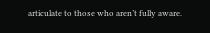articulate to those who aren’t fully aware.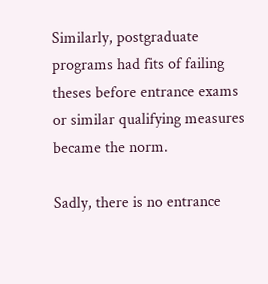Similarly, postgraduate programs had fits of failing theses before entrance exams or similar qualifying measures became the norm.

Sadly, there is no entrance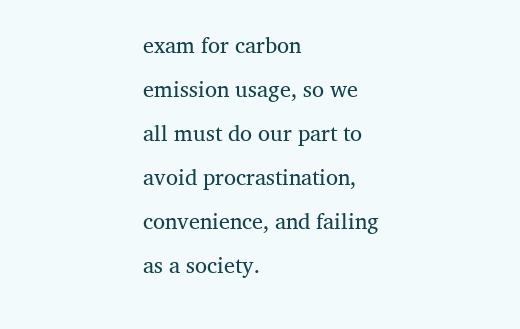exam for carbon emission usage, so we all must do our part to avoid procrastination, convenience, and failing as a society.